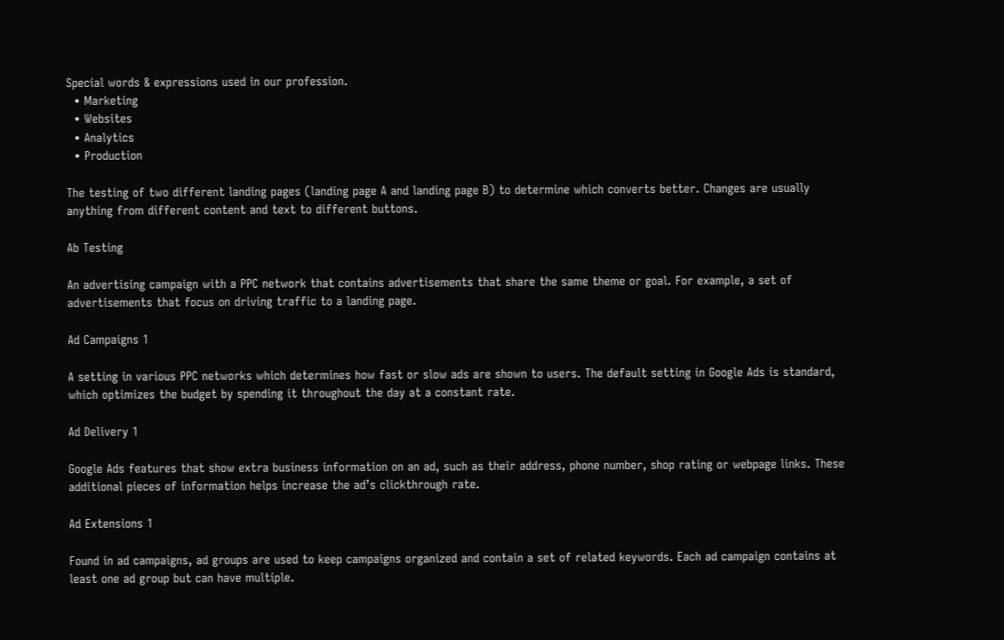Special words & expressions used in our profession.
  • Marketing
  • Websites
  • Analytics
  • Production

The testing of two different landing pages (landing page A and landing page B) to determine which converts better. Changes are usually anything from different content and text to different buttons.

Ab Testing

An advertising campaign with a PPC network that contains advertisements that share the same theme or goal. For example, a set of advertisements that focus on driving traffic to a landing page.

Ad Campaigns 1

A setting in various PPC networks which determines how fast or slow ads are shown to users. The default setting in Google Ads is standard, which optimizes the budget by spending it throughout the day at a constant rate.

Ad Delivery 1

Google Ads features that show extra business information on an ad, such as their address, phone number, shop rating or webpage links. These additional pieces of information helps increase the ad’s clickthrough rate.

Ad Extensions 1

Found in ad campaigns, ad groups are used to keep campaigns organized and contain a set of related keywords. Each ad campaign contains at least one ad group but can have multiple.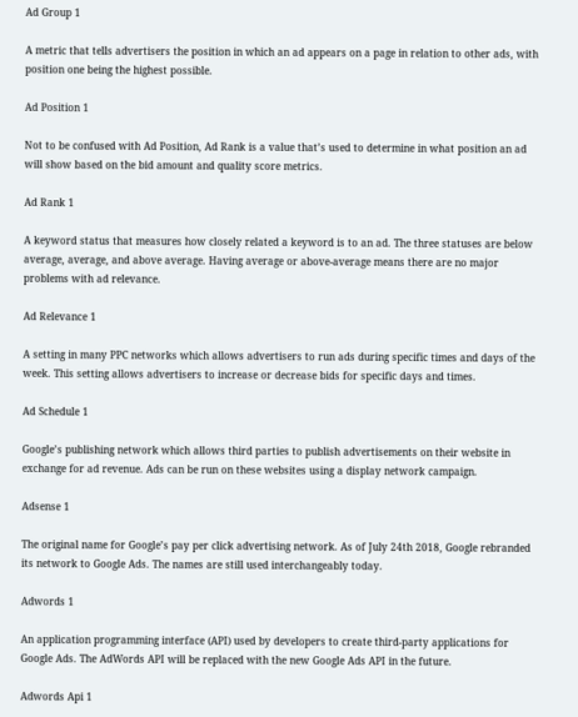Ad Group 1

A metric that tells advertisers the position in which an ad appears on a page in relation to other ads, with position one being the highest possible.

Ad Position 1

Not to be confused with Ad Position, Ad Rank is a value that’s used to determine in what position an ad will show based on the bid amount and quality score metrics.

Ad Rank 1

A keyword status that measures how closely related a keyword is to an ad. The three statuses are below average, average, and above average. Having average or above-average means there are no major problems with ad relevance.

Ad Relevance 1

A setting in many PPC networks which allows advertisers to run ads during specific times and days of the week. This setting allows advertisers to increase or decrease bids for specific days and times.

Ad Schedule 1

Google’s publishing network which allows third parties to publish advertisements on their website in exchange for ad revenue. Ads can be run on these websites using a display network campaign.

Adsense 1

The original name for Google’s pay per click advertising network. As of July 24th 2018, Google rebranded its network to Google Ads. The names are still used interchangeably today.

Adwords 1

An application programming interface (API) used by developers to create third-party applications for Google Ads. The AdWords API will be replaced with the new Google Ads API in the future.

Adwords Api 1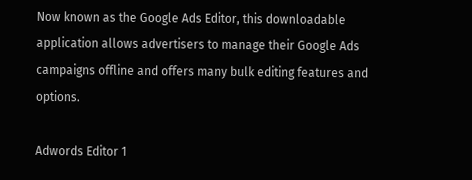Now known as the Google Ads Editor, this downloadable application allows advertisers to manage their Google Ads campaigns offline and offers many bulk editing features and options.

Adwords Editor 1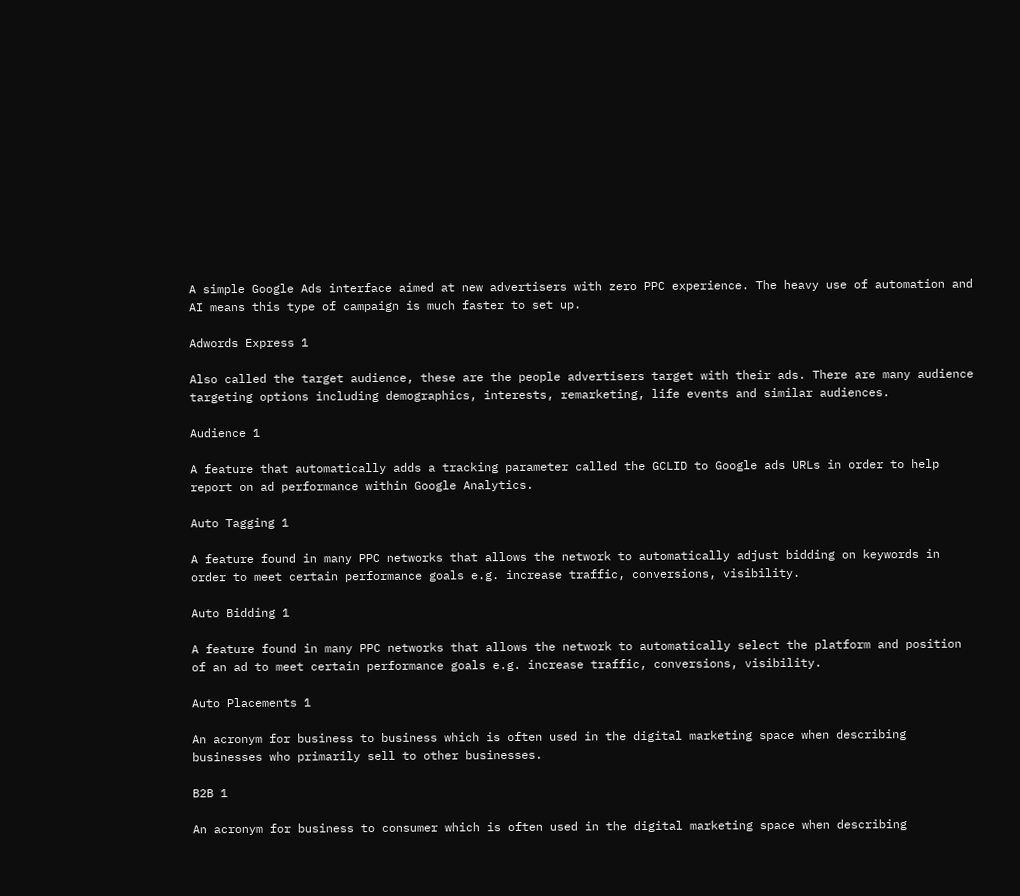A simple Google Ads interface aimed at new advertisers with zero PPC experience. The heavy use of automation and AI means this type of campaign is much faster to set up.

Adwords Express 1

Also called the target audience, these are the people advertisers target with their ads. There are many audience targeting options including demographics, interests, remarketing, life events and similar audiences.

Audience 1

A feature that automatically adds a tracking parameter called the GCLID to Google ads URLs in order to help report on ad performance within Google Analytics.

Auto Tagging 1

A feature found in many PPC networks that allows the network to automatically adjust bidding on keywords in order to meet certain performance goals e.g. increase traffic, conversions, visibility.

Auto Bidding 1

A feature found in many PPC networks that allows the network to automatically select the platform and position of an ad to meet certain performance goals e.g. increase traffic, conversions, visibility.

Auto Placements 1

An acronym for business to business which is often used in the digital marketing space when describing businesses who primarily sell to other businesses.

B2B 1

An acronym for business to consumer which is often used in the digital marketing space when describing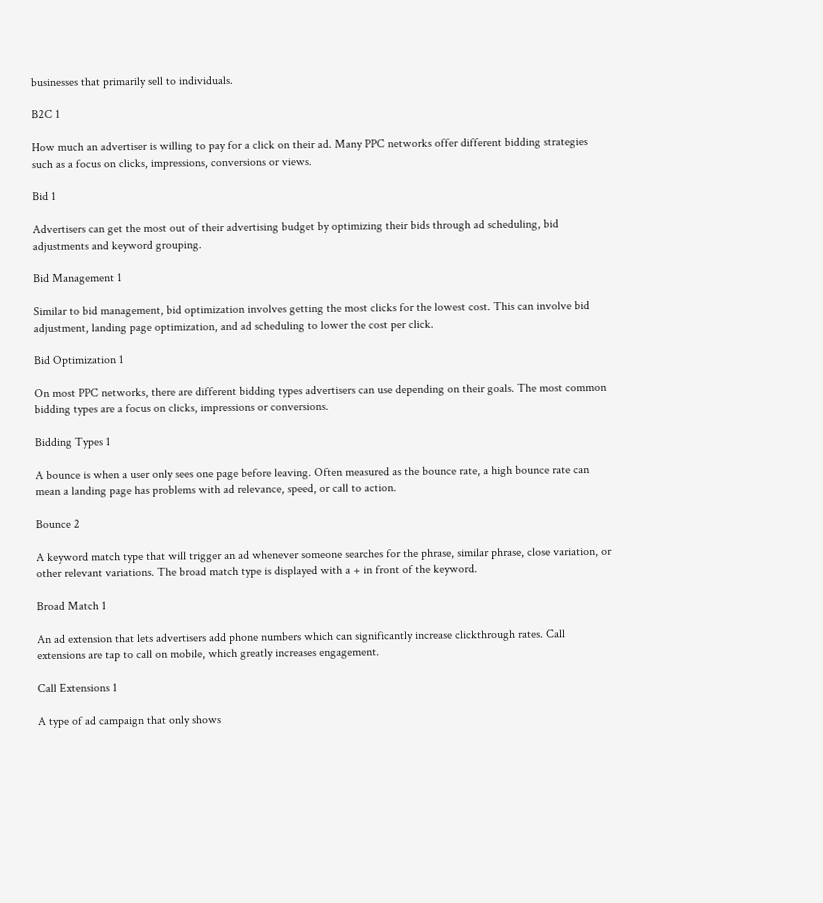businesses that primarily sell to individuals.

B2C 1

How much an advertiser is willing to pay for a click on their ad. Many PPC networks offer different bidding strategies such as a focus on clicks, impressions, conversions or views.

Bid 1

Advertisers can get the most out of their advertising budget by optimizing their bids through ad scheduling, bid adjustments and keyword grouping.

Bid Management 1

Similar to bid management, bid optimization involves getting the most clicks for the lowest cost. This can involve bid adjustment, landing page optimization, and ad scheduling to lower the cost per click.

Bid Optimization 1

On most PPC networks, there are different bidding types advertisers can use depending on their goals. The most common bidding types are a focus on clicks, impressions or conversions.

Bidding Types 1

A bounce is when a user only sees one page before leaving. Often measured as the bounce rate, a high bounce rate can mean a landing page has problems with ad relevance, speed, or call to action.

Bounce 2

A keyword match type that will trigger an ad whenever someone searches for the phrase, similar phrase, close variation, or other relevant variations. The broad match type is displayed with a + in front of the keyword.

Broad Match 1

An ad extension that lets advertisers add phone numbers which can significantly increase clickthrough rates. Call extensions are tap to call on mobile, which greatly increases engagement.

Call Extensions 1

A type of ad campaign that only shows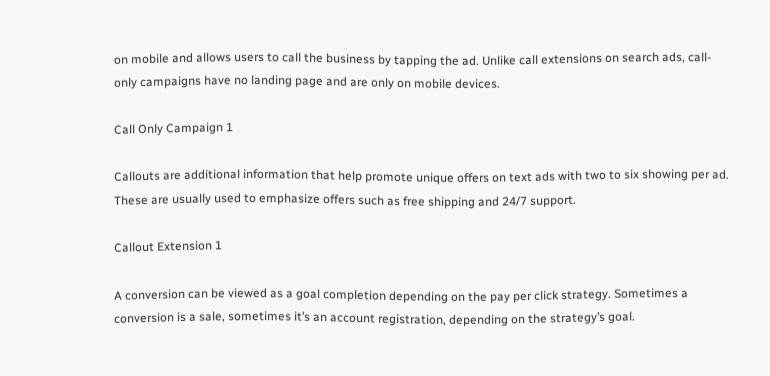on mobile and allows users to call the business by tapping the ad. Unlike call extensions on search ads, call-only campaigns have no landing page and are only on mobile devices.

Call Only Campaign 1

Callouts are additional information that help promote unique offers on text ads with two to six showing per ad. These are usually used to emphasize offers such as free shipping and 24/7 support.

Callout Extension 1

A conversion can be viewed as a goal completion depending on the pay per click strategy. Sometimes a conversion is a sale, sometimes it’s an account registration, depending on the strategy’s goal.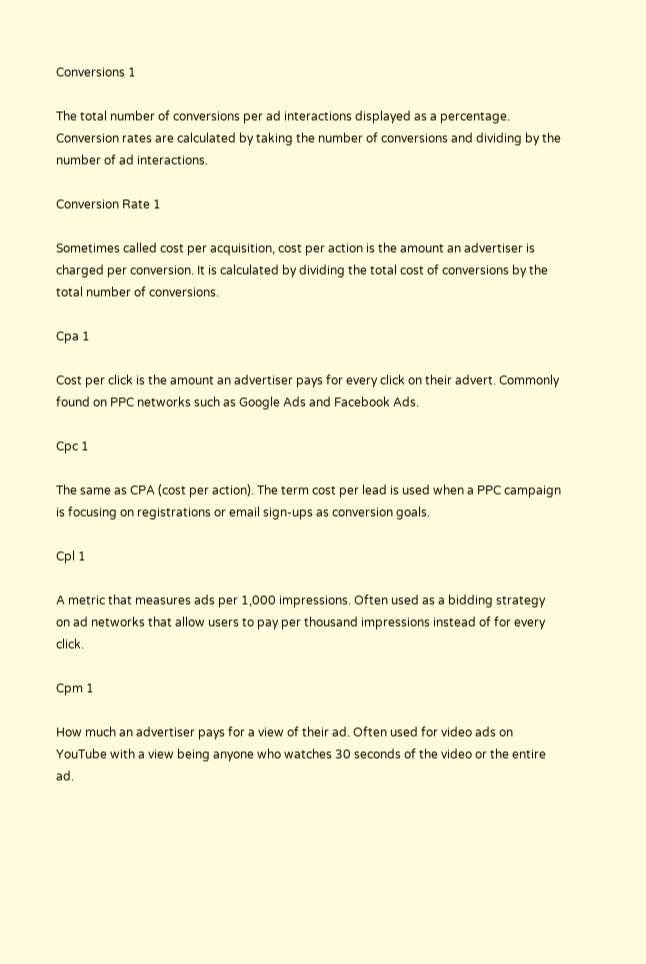Conversions 1

The total number of conversions per ad interactions displayed as a percentage. Conversion rates are calculated by taking the number of conversions and dividing by the number of ad interactions.

Conversion Rate 1

Sometimes called cost per acquisition, cost per action is the amount an advertiser is charged per conversion. It is calculated by dividing the total cost of conversions by the total number of conversions.

Cpa 1

Cost per click is the amount an advertiser pays for every click on their advert. Commonly found on PPC networks such as Google Ads and Facebook Ads.

Cpc 1

The same as CPA (cost per action). The term cost per lead is used when a PPC campaign is focusing on registrations or email sign-ups as conversion goals.

Cpl 1

A metric that measures ads per 1,000 impressions. Often used as a bidding strategy on ad networks that allow users to pay per thousand impressions instead of for every click.

Cpm 1

How much an advertiser pays for a view of their ad. Often used for video ads on YouTube with a view being anyone who watches 30 seconds of the video or the entire ad.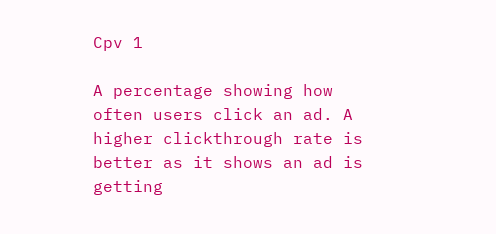Cpv 1

A percentage showing how often users click an ad. A higher clickthrough rate is better as it shows an ad is getting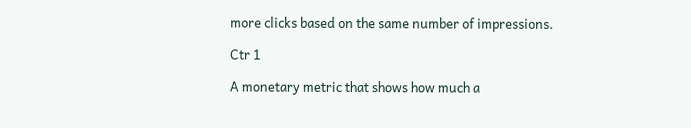more clicks based on the same number of impressions.

Ctr 1

A monetary metric that shows how much a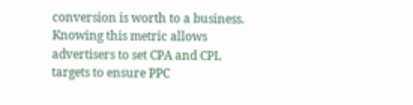conversion is worth to a business. Knowing this metric allows advertisers to set CPA and CPL targets to ensure PPC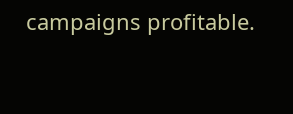campaigns profitable.